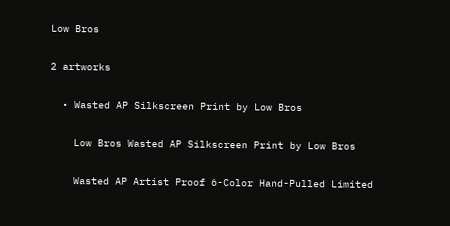Low Bros

2 artworks

  • Wasted AP Silkscreen Print by Low Bros

    Low Bros Wasted AP Silkscreen Print by Low Bros

    Wasted AP Artist Proof 6-Color Hand-Pulled Limited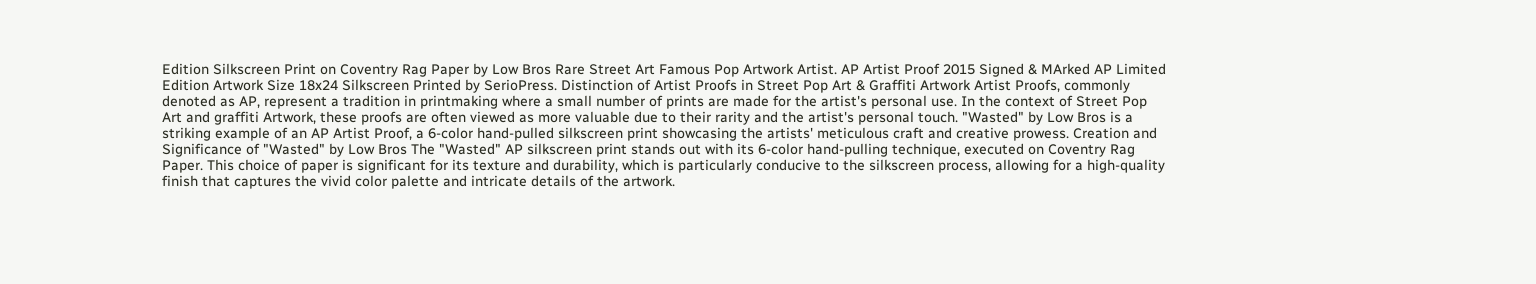Edition Silkscreen Print on Coventry Rag Paper by Low Bros Rare Street Art Famous Pop Artwork Artist. AP Artist Proof 2015 Signed & MArked AP Limited Edition Artwork Size 18x24 Silkscreen Printed by SerioPress. Distinction of Artist Proofs in Street Pop Art & Graffiti Artwork Artist Proofs, commonly denoted as AP, represent a tradition in printmaking where a small number of prints are made for the artist's personal use. In the context of Street Pop Art and graffiti Artwork, these proofs are often viewed as more valuable due to their rarity and the artist's personal touch. "Wasted" by Low Bros is a striking example of an AP Artist Proof, a 6-color hand-pulled silkscreen print showcasing the artists' meticulous craft and creative prowess. Creation and Significance of "Wasted" by Low Bros The "Wasted" AP silkscreen print stands out with its 6-color hand-pulling technique, executed on Coventry Rag Paper. This choice of paper is significant for its texture and durability, which is particularly conducive to the silkscreen process, allowing for a high-quality finish that captures the vivid color palette and intricate details of the artwork.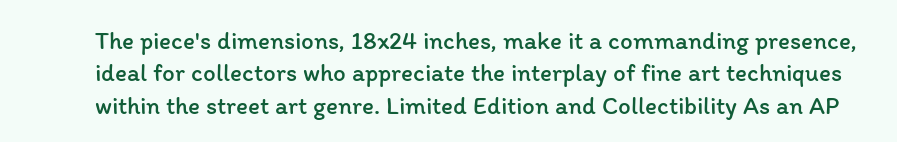The piece's dimensions, 18x24 inches, make it a commanding presence, ideal for collectors who appreciate the interplay of fine art techniques within the street art genre. Limited Edition and Collectibility As an AP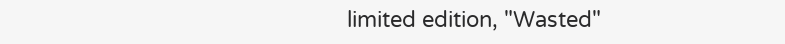limited edition, "Wasted"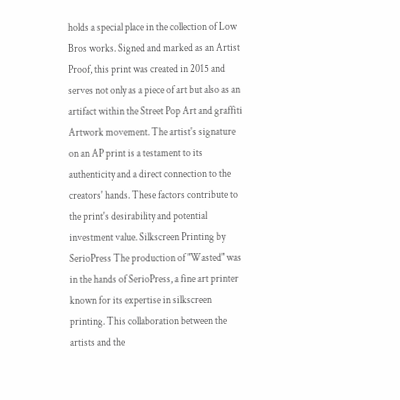holds a special place in the collection of Low Bros works. Signed and marked as an Artist Proof, this print was created in 2015 and serves not only as a piece of art but also as an artifact within the Street Pop Art and graffiti Artwork movement. The artist's signature on an AP print is a testament to its authenticity and a direct connection to the creators' hands. These factors contribute to the print's desirability and potential investment value. Silkscreen Printing by SerioPress The production of "Wasted" was in the hands of SerioPress, a fine art printer known for its expertise in silkscreen printing. This collaboration between the artists and the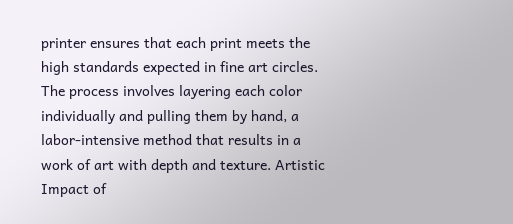printer ensures that each print meets the high standards expected in fine art circles. The process involves layering each color individually and pulling them by hand, a labor-intensive method that results in a work of art with depth and texture. Artistic Impact of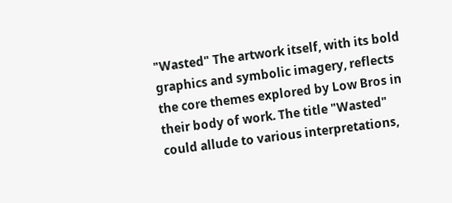"Wasted" The artwork itself, with its bold graphics and symbolic imagery, reflects the core themes explored by Low Bros in their body of work. The title "Wasted" could allude to various interpretations,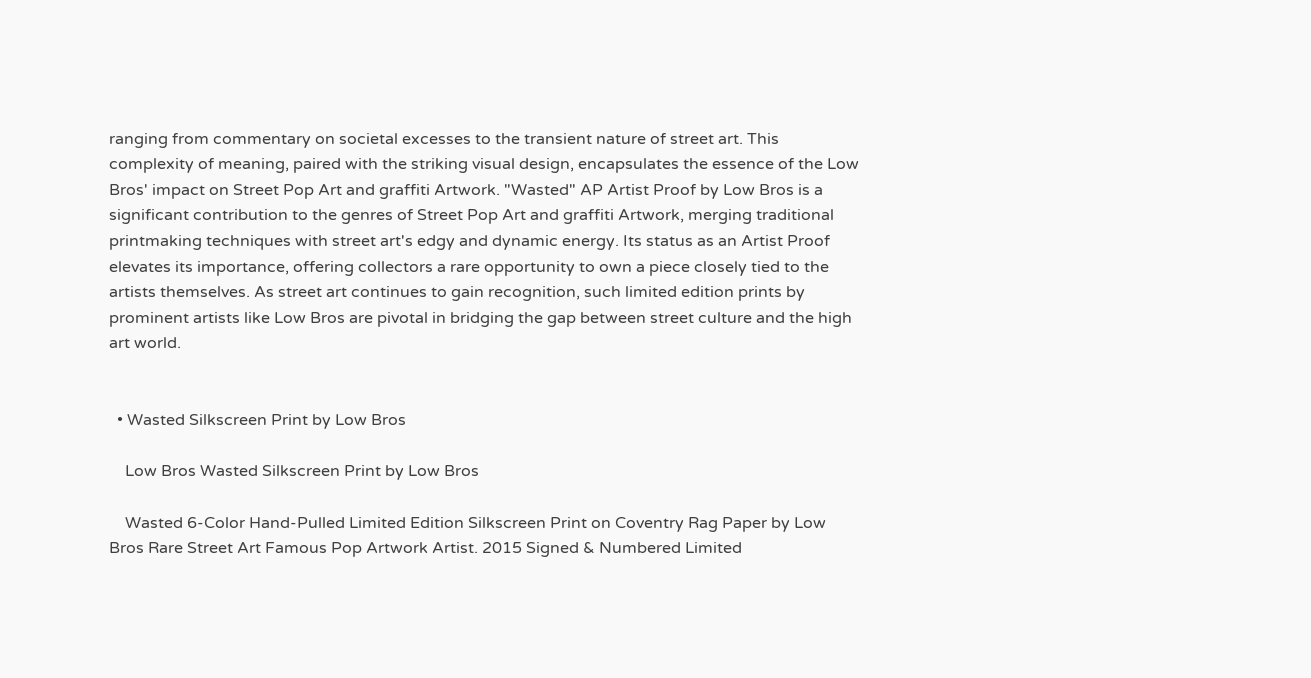ranging from commentary on societal excesses to the transient nature of street art. This complexity of meaning, paired with the striking visual design, encapsulates the essence of the Low Bros' impact on Street Pop Art and graffiti Artwork. "Wasted" AP Artist Proof by Low Bros is a significant contribution to the genres of Street Pop Art and graffiti Artwork, merging traditional printmaking techniques with street art's edgy and dynamic energy. Its status as an Artist Proof elevates its importance, offering collectors a rare opportunity to own a piece closely tied to the artists themselves. As street art continues to gain recognition, such limited edition prints by prominent artists like Low Bros are pivotal in bridging the gap between street culture and the high art world.


  • Wasted Silkscreen Print by Low Bros

    Low Bros Wasted Silkscreen Print by Low Bros

    Wasted 6-Color Hand-Pulled Limited Edition Silkscreen Print on Coventry Rag Paper by Low Bros Rare Street Art Famous Pop Artwork Artist. 2015 Signed & Numbered Limited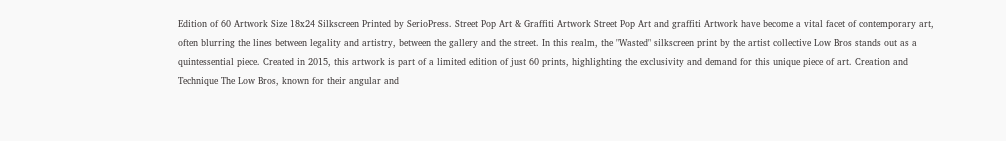Edition of 60 Artwork Size 18x24 Silkscreen Printed by SerioPress. Street Pop Art & Graffiti Artwork Street Pop Art and graffiti Artwork have become a vital facet of contemporary art, often blurring the lines between legality and artistry, between the gallery and the street. In this realm, the "Wasted" silkscreen print by the artist collective Low Bros stands out as a quintessential piece. Created in 2015, this artwork is part of a limited edition of just 60 prints, highlighting the exclusivity and demand for this unique piece of art. Creation and Technique The Low Bros, known for their angular and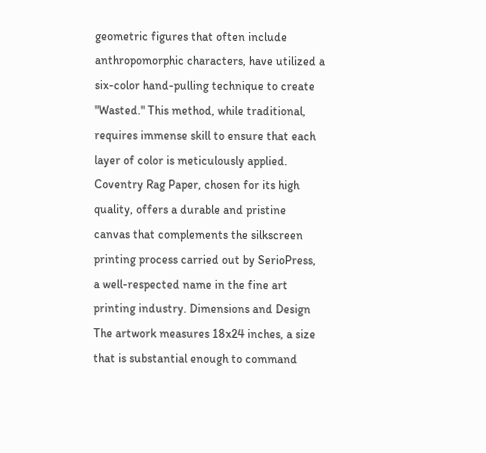geometric figures that often include anthropomorphic characters, have utilized a six-color hand-pulling technique to create "Wasted." This method, while traditional, requires immense skill to ensure that each layer of color is meticulously applied. Coventry Rag Paper, chosen for its high quality, offers a durable and pristine canvas that complements the silkscreen printing process carried out by SerioPress, a well-respected name in the fine art printing industry. Dimensions and Design The artwork measures 18x24 inches, a size that is substantial enough to command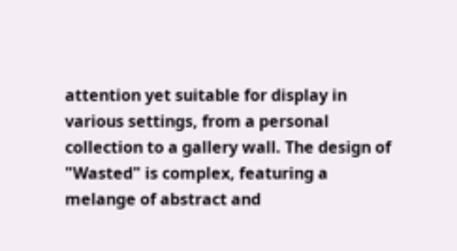attention yet suitable for display in various settings, from a personal collection to a gallery wall. The design of "Wasted" is complex, featuring a melange of abstract and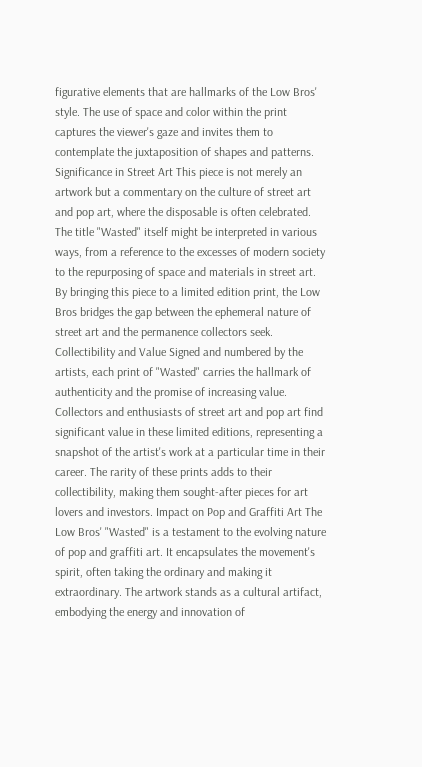figurative elements that are hallmarks of the Low Bros' style. The use of space and color within the print captures the viewer's gaze and invites them to contemplate the juxtaposition of shapes and patterns. Significance in Street Art This piece is not merely an artwork but a commentary on the culture of street art and pop art, where the disposable is often celebrated. The title "Wasted" itself might be interpreted in various ways, from a reference to the excesses of modern society to the repurposing of space and materials in street art. By bringing this piece to a limited edition print, the Low Bros bridges the gap between the ephemeral nature of street art and the permanence collectors seek. Collectibility and Value Signed and numbered by the artists, each print of "Wasted" carries the hallmark of authenticity and the promise of increasing value. Collectors and enthusiasts of street art and pop art find significant value in these limited editions, representing a snapshot of the artist's work at a particular time in their career. The rarity of these prints adds to their collectibility, making them sought-after pieces for art lovers and investors. Impact on Pop and Graffiti Art The Low Bros' "Wasted" is a testament to the evolving nature of pop and graffiti art. It encapsulates the movement's spirit, often taking the ordinary and making it extraordinary. The artwork stands as a cultural artifact, embodying the energy and innovation of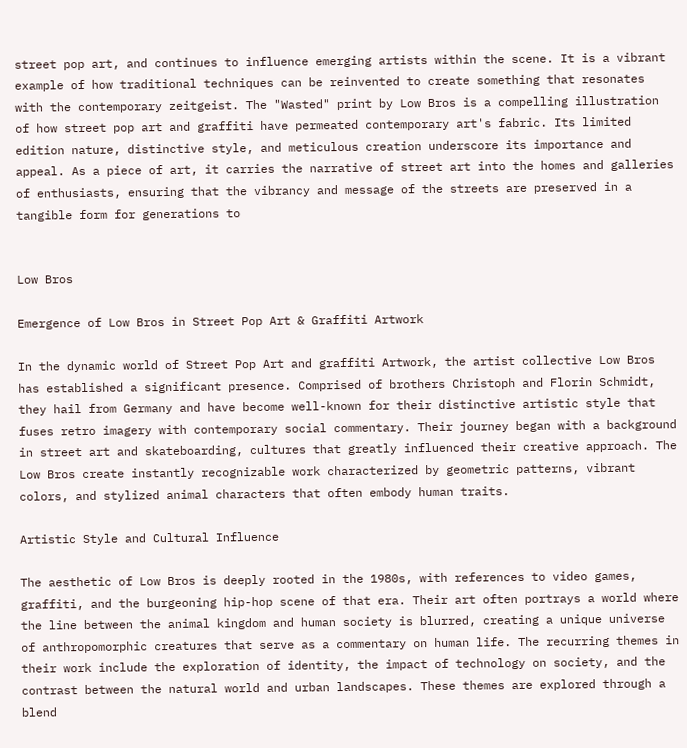street pop art, and continues to influence emerging artists within the scene. It is a vibrant example of how traditional techniques can be reinvented to create something that resonates with the contemporary zeitgeist. The "Wasted" print by Low Bros is a compelling illustration of how street pop art and graffiti have permeated contemporary art's fabric. Its limited edition nature, distinctive style, and meticulous creation underscore its importance and appeal. As a piece of art, it carries the narrative of street art into the homes and galleries of enthusiasts, ensuring that the vibrancy and message of the streets are preserved in a tangible form for generations to


Low Bros

Emergence of Low Bros in Street Pop Art & Graffiti Artwork

In the dynamic world of Street Pop Art and graffiti Artwork, the artist collective Low Bros has established a significant presence. Comprised of brothers Christoph and Florin Schmidt, they hail from Germany and have become well-known for their distinctive artistic style that fuses retro imagery with contemporary social commentary. Their journey began with a background in street art and skateboarding, cultures that greatly influenced their creative approach. The Low Bros create instantly recognizable work characterized by geometric patterns, vibrant colors, and stylized animal characters that often embody human traits.

Artistic Style and Cultural Influence

The aesthetic of Low Bros is deeply rooted in the 1980s, with references to video games, graffiti, and the burgeoning hip-hop scene of that era. Their art often portrays a world where the line between the animal kingdom and human society is blurred, creating a unique universe of anthropomorphic creatures that serve as a commentary on human life. The recurring themes in their work include the exploration of identity, the impact of technology on society, and the contrast between the natural world and urban landscapes. These themes are explored through a blend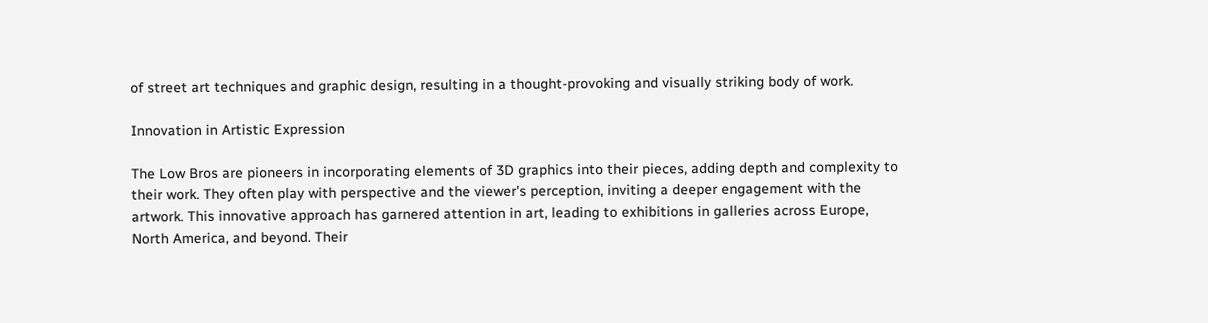of street art techniques and graphic design, resulting in a thought-provoking and visually striking body of work.

Innovation in Artistic Expression

The Low Bros are pioneers in incorporating elements of 3D graphics into their pieces, adding depth and complexity to their work. They often play with perspective and the viewer's perception, inviting a deeper engagement with the artwork. This innovative approach has garnered attention in art, leading to exhibitions in galleries across Europe, North America, and beyond. Their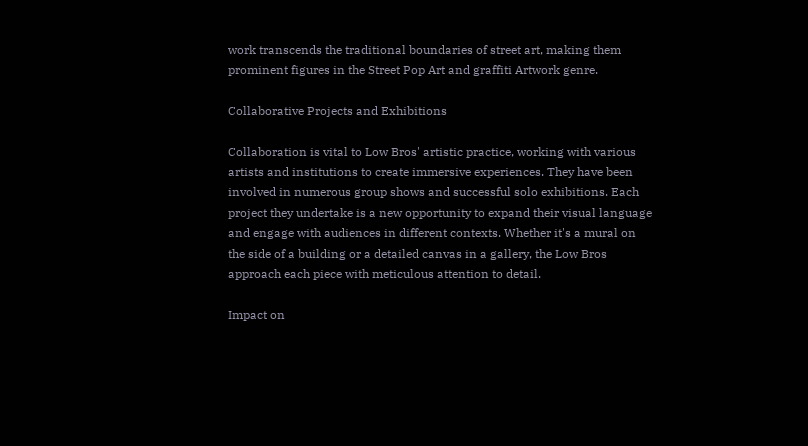work transcends the traditional boundaries of street art, making them prominent figures in the Street Pop Art and graffiti Artwork genre.

Collaborative Projects and Exhibitions

Collaboration is vital to Low Bros' artistic practice, working with various artists and institutions to create immersive experiences. They have been involved in numerous group shows and successful solo exhibitions. Each project they undertake is a new opportunity to expand their visual language and engage with audiences in different contexts. Whether it's a mural on the side of a building or a detailed canvas in a gallery, the Low Bros approach each piece with meticulous attention to detail.

Impact on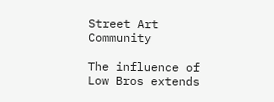Street Art Community

The influence of Low Bros extends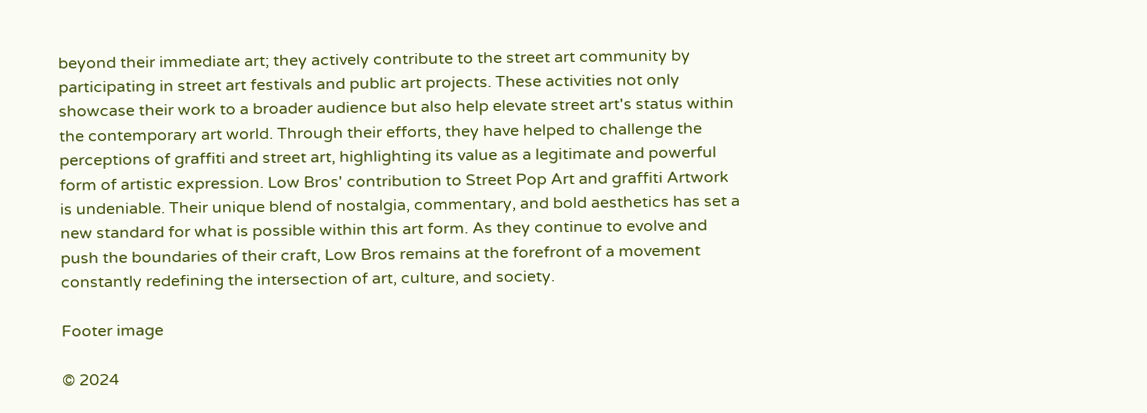beyond their immediate art; they actively contribute to the street art community by participating in street art festivals and public art projects. These activities not only showcase their work to a broader audience but also help elevate street art's status within the contemporary art world. Through their efforts, they have helped to challenge the perceptions of graffiti and street art, highlighting its value as a legitimate and powerful form of artistic expression. Low Bros' contribution to Street Pop Art and graffiti Artwork is undeniable. Their unique blend of nostalgia, commentary, and bold aesthetics has set a new standard for what is possible within this art form. As they continue to evolve and push the boundaries of their craft, Low Bros remains at the forefront of a movement constantly redefining the intersection of art, culture, and society.

Footer image

© 2024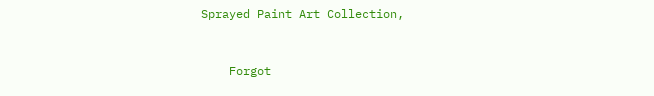Sprayed Paint Art Collection,


    Forgot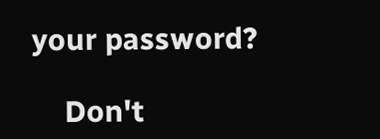your password?

    Don't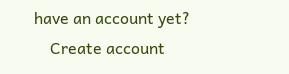have an account yet?
    Create account